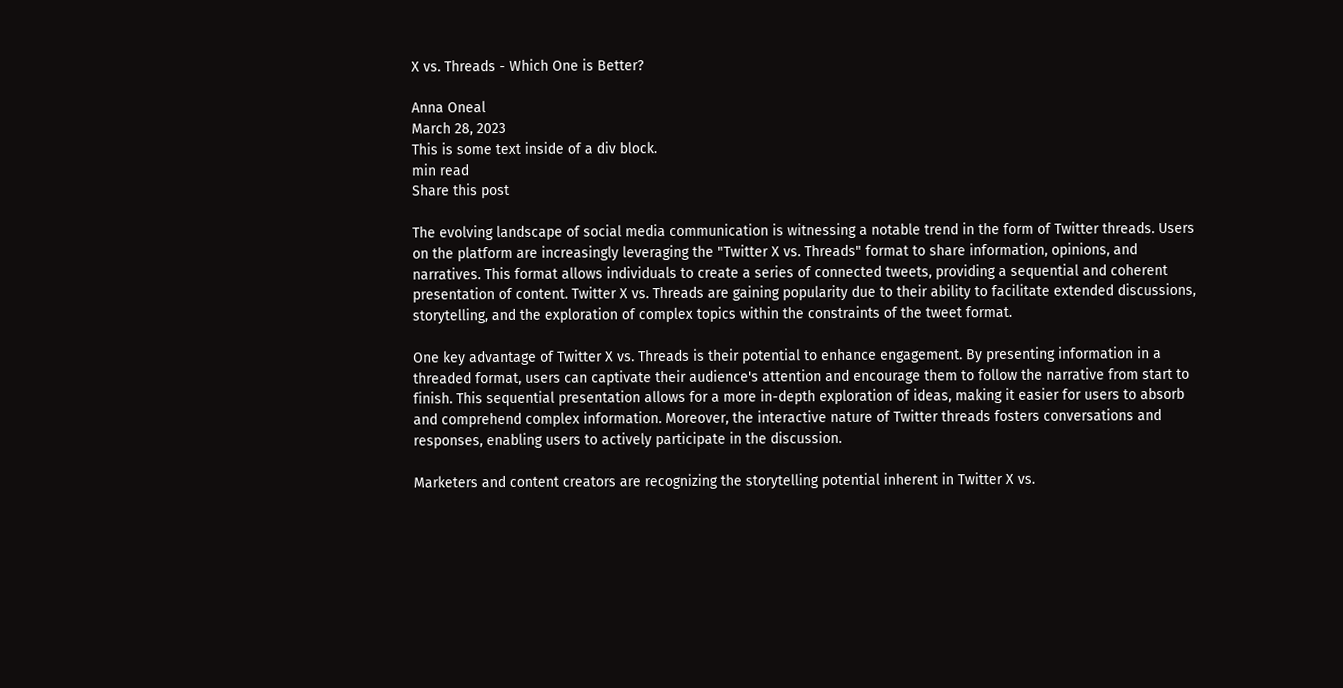X vs. Threads - Which One is Better?

Anna Oneal
March 28, 2023
This is some text inside of a div block.
min read
Share this post

The evolving landscape of social media communication is witnessing a notable trend in the form of Twitter threads. Users on the platform are increasingly leveraging the "Twitter X vs. Threads" format to share information, opinions, and narratives. This format allows individuals to create a series of connected tweets, providing a sequential and coherent presentation of content. Twitter X vs. Threads are gaining popularity due to their ability to facilitate extended discussions, storytelling, and the exploration of complex topics within the constraints of the tweet format.

One key advantage of Twitter X vs. Threads is their potential to enhance engagement. By presenting information in a threaded format, users can captivate their audience's attention and encourage them to follow the narrative from start to finish. This sequential presentation allows for a more in-depth exploration of ideas, making it easier for users to absorb and comprehend complex information. Moreover, the interactive nature of Twitter threads fosters conversations and responses, enabling users to actively participate in the discussion.

Marketers and content creators are recognizing the storytelling potential inherent in Twitter X vs.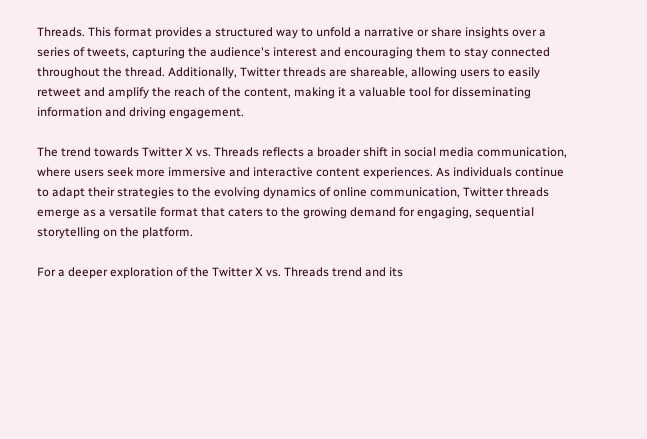Threads. This format provides a structured way to unfold a narrative or share insights over a series of tweets, capturing the audience's interest and encouraging them to stay connected throughout the thread. Additionally, Twitter threads are shareable, allowing users to easily retweet and amplify the reach of the content, making it a valuable tool for disseminating information and driving engagement.

The trend towards Twitter X vs. Threads reflects a broader shift in social media communication, where users seek more immersive and interactive content experiences. As individuals continue to adapt their strategies to the evolving dynamics of online communication, Twitter threads emerge as a versatile format that caters to the growing demand for engaging, sequential storytelling on the platform.

For a deeper exploration of the Twitter X vs. Threads trend and its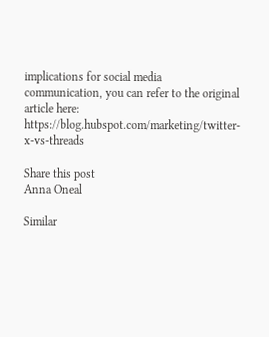implications for social media communication, you can refer to the original article here: https://blog.hubspot.com/marketing/twitter-x-vs-threads

Share this post
Anna Oneal

Similar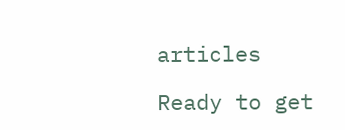articles

Ready to get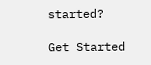started?

Get Started